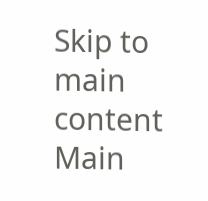Skip to main content
Main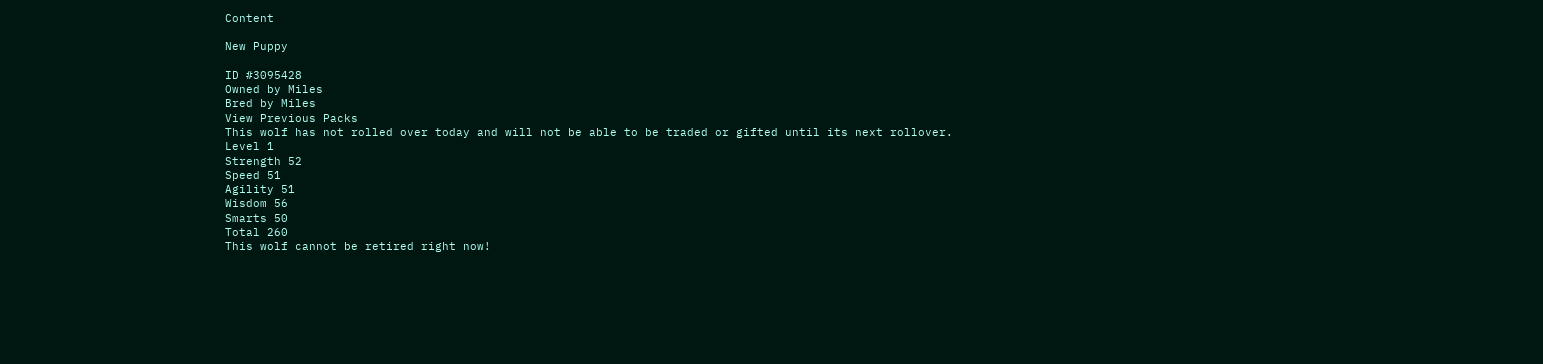Content

New Puppy

ID #3095428
Owned by Miles
Bred by Miles
View Previous Packs
This wolf has not rolled over today and will not be able to be traded or gifted until its next rollover.
Level 1
Strength 52
Speed 51
Agility 51
Wisdom 56
Smarts 50
Total 260
This wolf cannot be retired right now!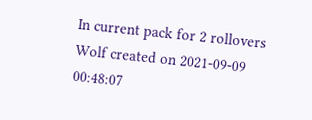In current pack for 2 rollovers
Wolf created on 2021-09-09 00:48:07